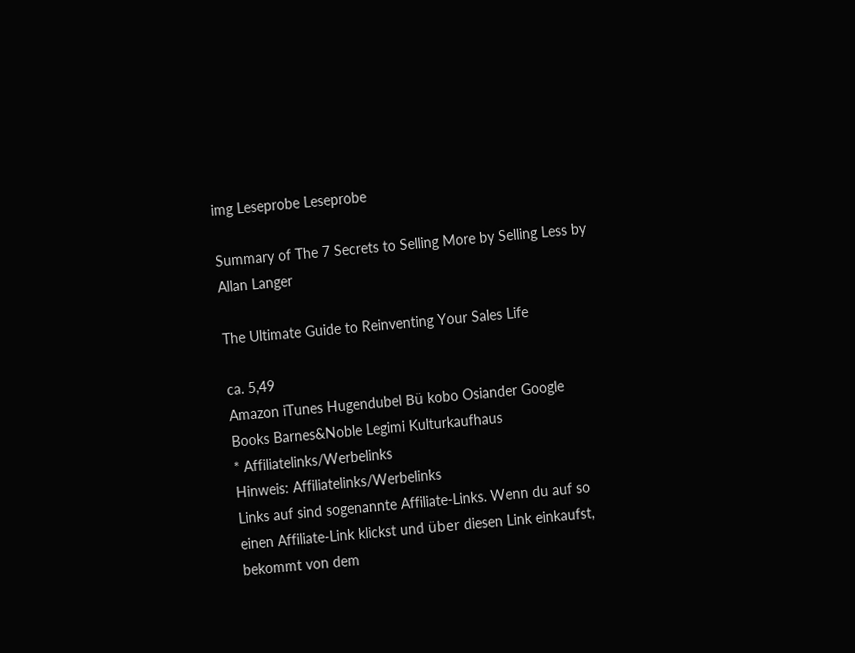img Leseprobe Leseprobe

Summary of The 7 Secrets to Selling More by Selling Less by Allan Langer

The Ultimate Guide to Reinventing Your Sales Life

ca. 5,49
Amazon iTunes Hugendubel Bü kobo Osiander Google Books Barnes&Noble Legimi Kulturkaufhaus
* Affiliatelinks/Werbelinks
Hinweis: Affiliatelinks/Werbelinks
Links auf sind sogenannte Affiliate-Links. Wenn du auf so einen Affiliate-Link klickst und über diesen Link einkaufst, bekommt von dem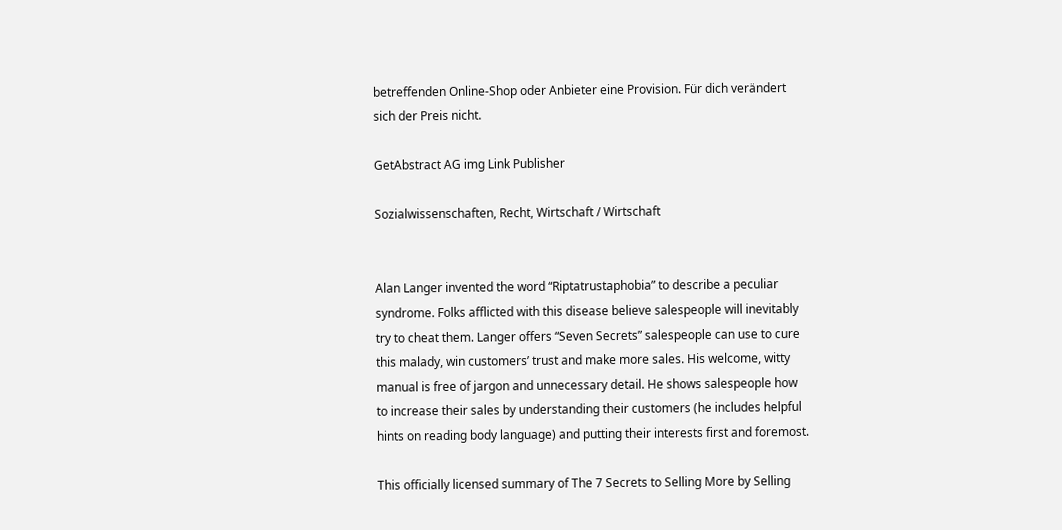betreffenden Online-Shop oder Anbieter eine Provision. Für dich verändert sich der Preis nicht.

GetAbstract AG img Link Publisher

Sozialwissenschaften, Recht, Wirtschaft / Wirtschaft


Alan Langer invented the word “Riptatrustaphobia” to describe a peculiar syndrome. Folks afflicted with this disease believe salespeople will inevitably try to cheat them. Langer offers “Seven Secrets” salespeople can use to cure this malady, win customers’ trust and make more sales. His welcome, witty manual is free of jargon and unnecessary detail. He shows salespeople how to increase their sales by understanding their customers (he includes helpful hints on reading body language) and putting their interests first and foremost.

This officially licensed summary of The 7 Secrets to Selling More by Selling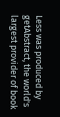Less was produced by getAbstract, the world's largest provider of book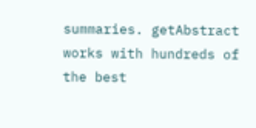summaries. getAbstract works with hundreds of the best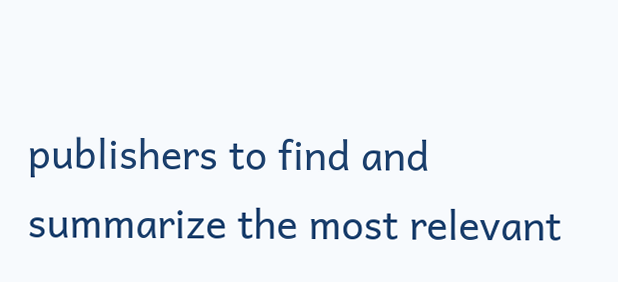publishers to find and summarize the most relevant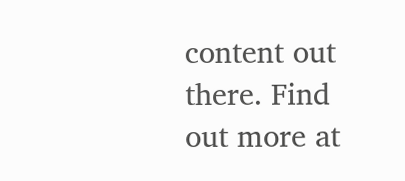content out there. Find out more at